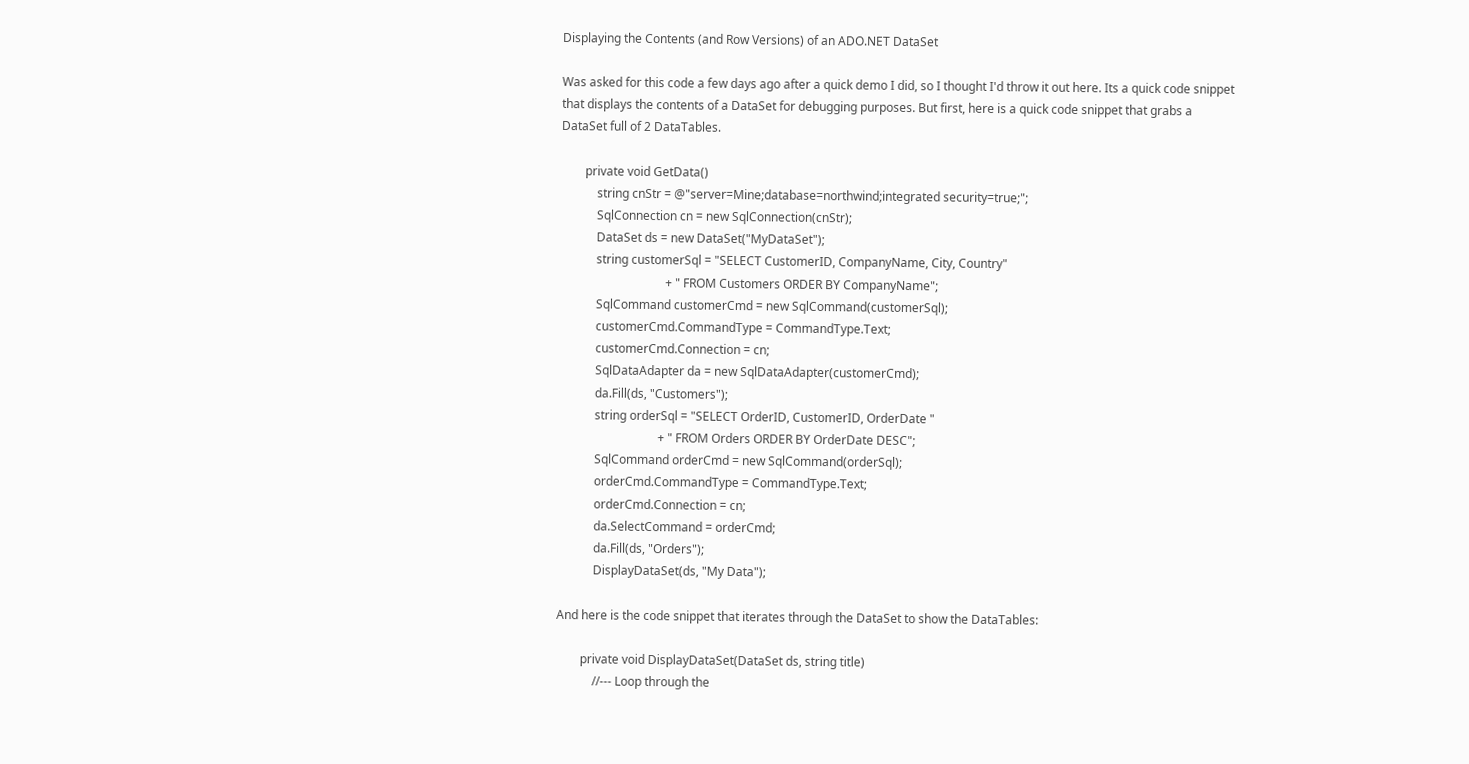Displaying the Contents (and Row Versions) of an ADO.NET DataSet

Was asked for this code a few days ago after a quick demo I did, so I thought I'd throw it out here. Its a quick code snippet that displays the contents of a DataSet for debugging purposes. But first, here is a quick code snippet that grabs a DataSet full of 2 DataTables.

        private void GetData()
            string cnStr = @"server=Mine;database=northwind;integrated security=true;";
            SqlConnection cn = new SqlConnection(cnStr);
            DataSet ds = new DataSet("MyDataSet");
            string customerSql = "SELECT CustomerID, CompanyName, City, Country"
                                   + " FROM Customers ORDER BY CompanyName";
            SqlCommand customerCmd = new SqlCommand(customerSql);
            customerCmd.CommandType = CommandType.Text;
            customerCmd.Connection = cn;
            SqlDataAdapter da = new SqlDataAdapter(customerCmd);
            da.Fill(ds, "Customers");
            string orderSql = "SELECT OrderID, CustomerID, OrderDate "
                                 + " FROM Orders ORDER BY OrderDate DESC";
            SqlCommand orderCmd = new SqlCommand(orderSql);
            orderCmd.CommandType = CommandType.Text;
            orderCmd.Connection = cn;
            da.SelectCommand = orderCmd;
            da.Fill(ds, "Orders");
            DisplayDataSet(ds, "My Data");

And here is the code snippet that iterates through the DataSet to show the DataTables:

        private void DisplayDataSet(DataSet ds, string title)
            //--- Loop through the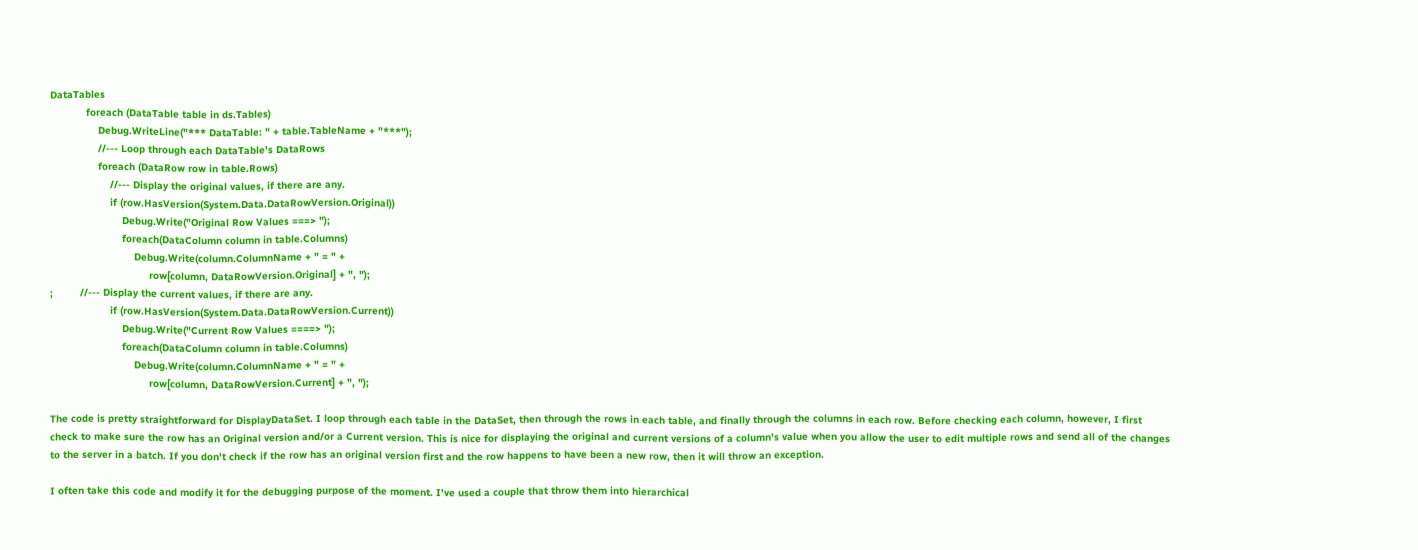DataTables
            foreach (DataTable table in ds.Tables)
                Debug.WriteLine("*** DataTable: " + table.TableName + "***");
                //--- Loop through each DataTable's DataRows
                foreach (DataRow row in table.Rows)
                    //--- Display the original values, if there are any.
                    if (row.HasVersion(System.Data.DataRowVersion.Original))
                        Debug.Write("Original Row Values ===> ");
                        foreach(DataColumn column in table.Columns)
                            Debug.Write(column.ColumnName + " = " +
                                 row[column, DataRowVersion.Original] + ", ");
;         //--- Display the current values, if there are any.
                    if (row.HasVersion(System.Data.DataRowVersion.Current))
                        Debug.Write("Current Row Values ====> ");
                        foreach(DataColumn column in table.Columns)
                            Debug.Write(column.ColumnName + " = " +
                                 row[column, DataRowVersion.Current] + ", ");

The code is pretty straightforward for DisplayDataSet. I loop through each table in the DataSet, then through the rows in each table, and finally through the columns in each row. Before checking each column, however, I first check to make sure the row has an Original version and/or a Current version. This is nice for displaying the original and current versions of a column's value when you allow the user to edit multiple rows and send all of the changes to the server in a batch. If you don't check if the row has an original version first and the row happens to have been a new row, then it will throw an exception.

I often take this code and modify it for the debugging purpose of the moment. I've used a couple that throw them into hierarchical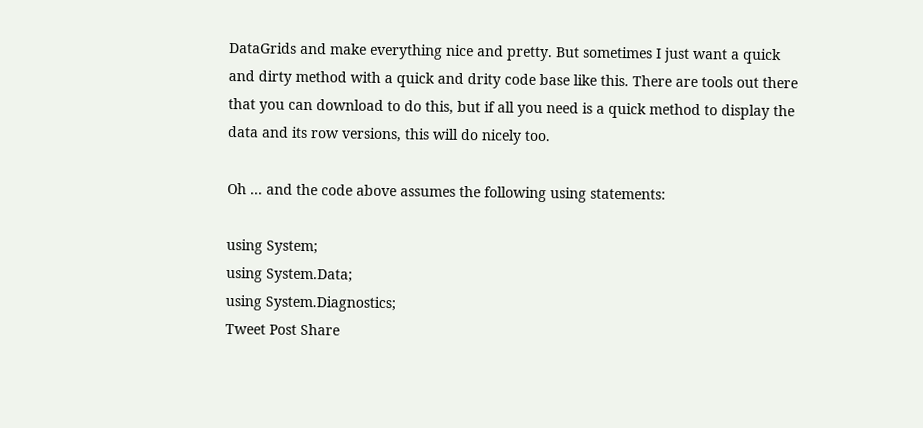DataGrids and make everything nice and pretty. But sometimes I just want a quick and dirty method with a quick and drity code base like this. There are tools out there that you can download to do this, but if all you need is a quick method to display the data and its row versions, this will do nicely too.

Oh ... and the code above assumes the following using statements:

using System;
using System.Data;
using System.Diagnostics;
Tweet Post Share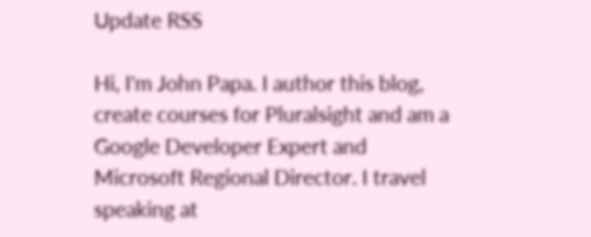Update RSS

Hi, I'm John Papa. I author this blog, create courses for Pluralsight and am a Google Developer Expert and Microsoft Regional Director. I travel speaking at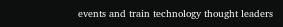events and train technology thought leaders